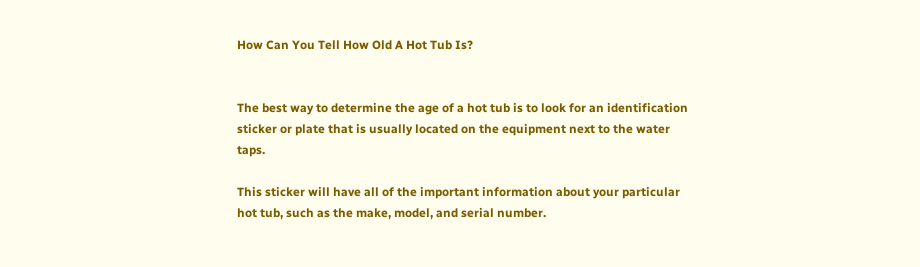How Can You Tell How Old A Hot Tub Is?


The best way to determine the age of a hot tub is to look for an identification sticker or plate that is usually located on the equipment next to the water taps.

This sticker will have all of the important information about your particular hot tub, such as the make, model, and serial number.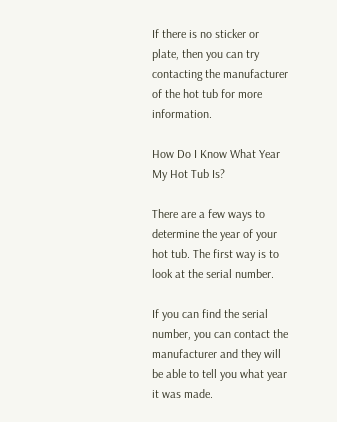If there is no sticker or plate, then you can try contacting the manufacturer of the hot tub for more information.

How Do I Know What Year My Hot Tub Is?

There are a few ways to determine the year of your hot tub. The first way is to look at the serial number.

If you can find the serial number, you can contact the manufacturer and they will be able to tell you what year it was made.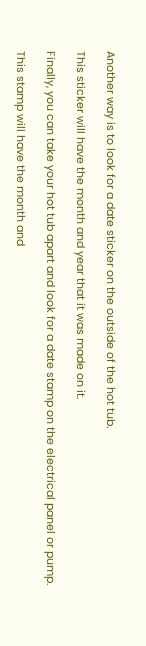Another way is to look for a date sticker on the outside of the hot tub.

This sticker will have the month and year that it was made on it.

Finally, you can take your hot tub apart and look for a date stamp on the electrical panel or pump.

This stamp will have the month and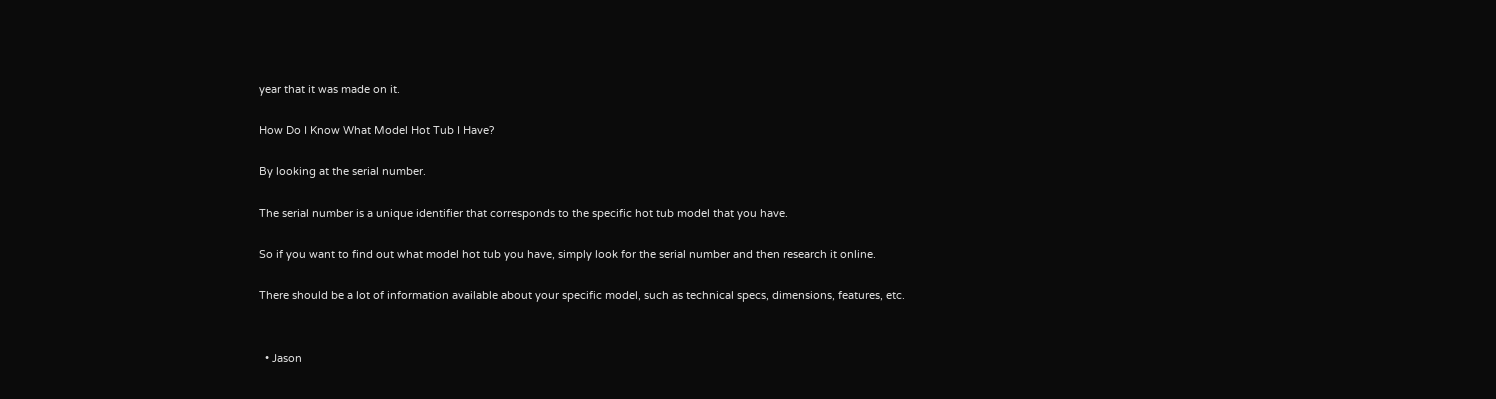year that it was made on it.

How Do I Know What Model Hot Tub I Have?

By looking at the serial number.

The serial number is a unique identifier that corresponds to the specific hot tub model that you have.

So if you want to find out what model hot tub you have, simply look for the serial number and then research it online.

There should be a lot of information available about your specific model, such as technical specs, dimensions, features, etc.


  • Jason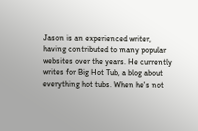Jason is an experienced writer, having contributed to many popular websites over the years. He currently writes for Big Hot Tub, a blog about everything hot tubs. When he's not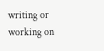writing or working on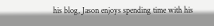his blog, Jason enjoys spending time with his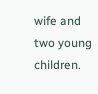wife and two young children.